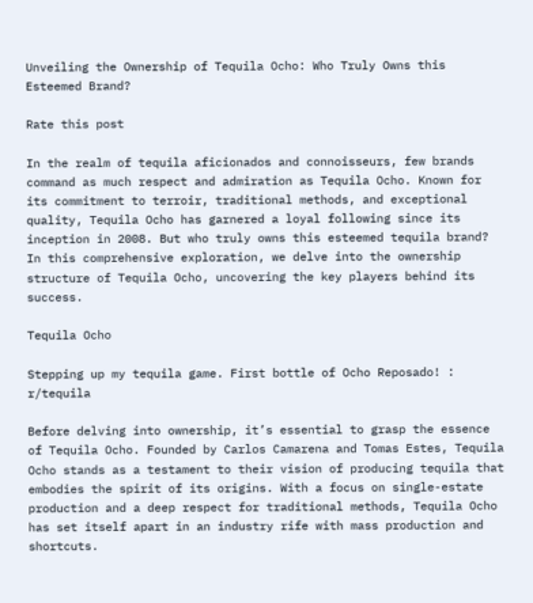Unveiling the Ownership of Tequila Ocho: Who Truly Owns this Esteemed Brand?

Rate this post

In the realm of tequila aficionados and connoisseurs, few brands command as much respect and admiration as Tequila Ocho. Known for its commitment to terroir, traditional methods, and exceptional quality, Tequila Ocho has garnered a loyal following since its inception in 2008. But who truly owns this esteemed tequila brand? In this comprehensive exploration, we delve into the ownership structure of Tequila Ocho, uncovering the key players behind its success.

Tequila Ocho

Stepping up my tequila game. First bottle of Ocho Reposado! : r/tequila

Before delving into ownership, it’s essential to grasp the essence of Tequila Ocho. Founded by Carlos Camarena and Tomas Estes, Tequila Ocho stands as a testament to their vision of producing tequila that embodies the spirit of its origins. With a focus on single-estate production and a deep respect for traditional methods, Tequila Ocho has set itself apart in an industry rife with mass production and shortcuts.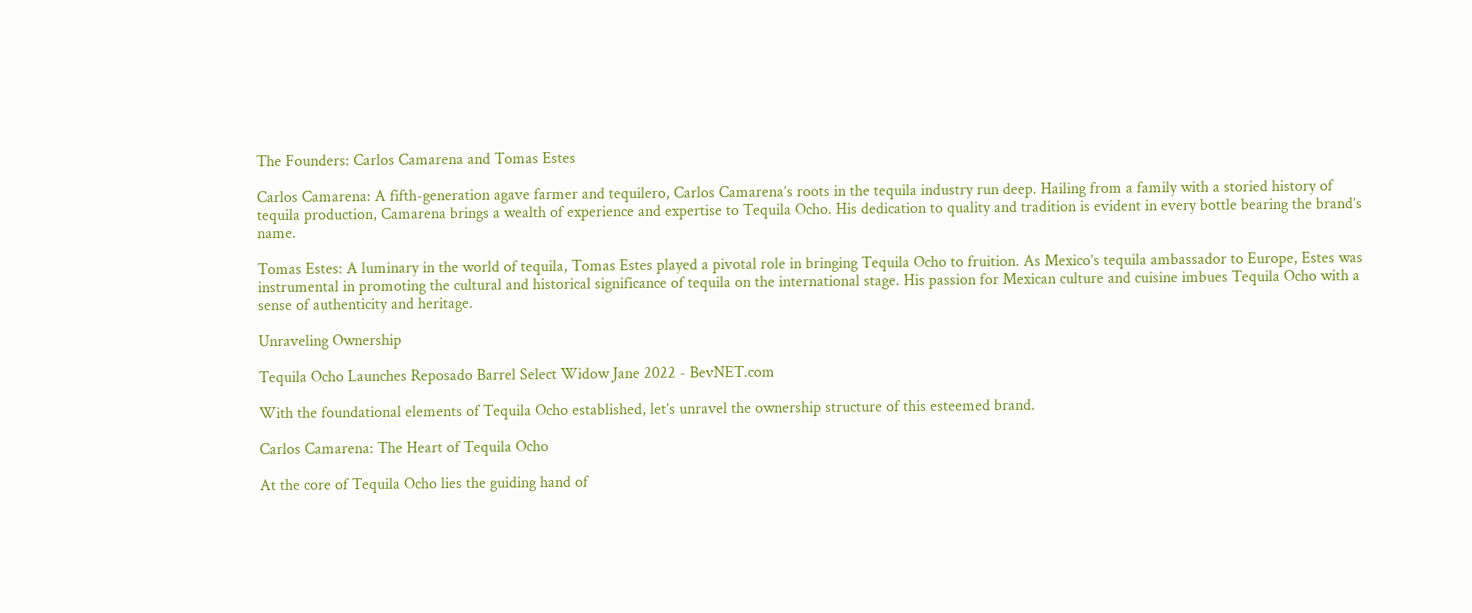The Founders: Carlos Camarena and Tomas Estes

Carlos Camarena: A fifth-generation agave farmer and tequilero, Carlos Camarena’s roots in the tequila industry run deep. Hailing from a family with a storied history of tequila production, Camarena brings a wealth of experience and expertise to Tequila Ocho. His dedication to quality and tradition is evident in every bottle bearing the brand’s name.

Tomas Estes: A luminary in the world of tequila, Tomas Estes played a pivotal role in bringing Tequila Ocho to fruition. As Mexico’s tequila ambassador to Europe, Estes was instrumental in promoting the cultural and historical significance of tequila on the international stage. His passion for Mexican culture and cuisine imbues Tequila Ocho with a sense of authenticity and heritage.

Unraveling Ownership

Tequila Ocho Launches Reposado Barrel Select Widow Jane 2022 - BevNET.com

With the foundational elements of Tequila Ocho established, let’s unravel the ownership structure of this esteemed brand.

Carlos Camarena: The Heart of Tequila Ocho

At the core of Tequila Ocho lies the guiding hand of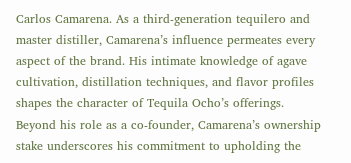Carlos Camarena. As a third-generation tequilero and master distiller, Camarena’s influence permeates every aspect of the brand. His intimate knowledge of agave cultivation, distillation techniques, and flavor profiles shapes the character of Tequila Ocho’s offerings. Beyond his role as a co-founder, Camarena’s ownership stake underscores his commitment to upholding the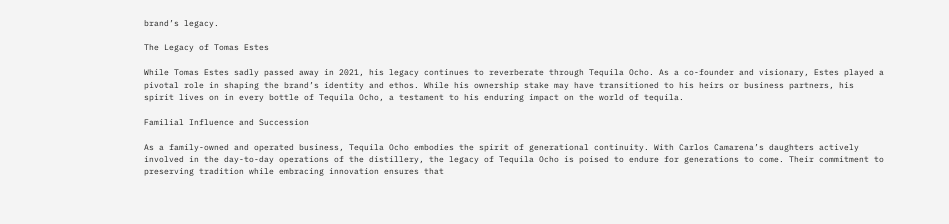brand’s legacy.

The Legacy of Tomas Estes

While Tomas Estes sadly passed away in 2021, his legacy continues to reverberate through Tequila Ocho. As a co-founder and visionary, Estes played a pivotal role in shaping the brand’s identity and ethos. While his ownership stake may have transitioned to his heirs or business partners, his spirit lives on in every bottle of Tequila Ocho, a testament to his enduring impact on the world of tequila.

Familial Influence and Succession

As a family-owned and operated business, Tequila Ocho embodies the spirit of generational continuity. With Carlos Camarena’s daughters actively involved in the day-to-day operations of the distillery, the legacy of Tequila Ocho is poised to endure for generations to come. Their commitment to preserving tradition while embracing innovation ensures that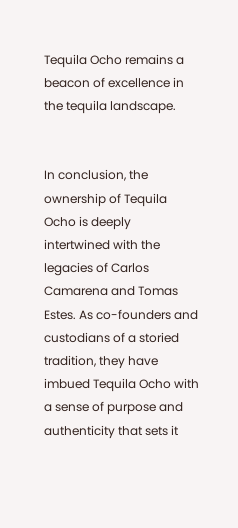Tequila Ocho remains a beacon of excellence in the tequila landscape.


In conclusion, the ownership of Tequila Ocho is deeply intertwined with the legacies of Carlos Camarena and Tomas Estes. As co-founders and custodians of a storied tradition, they have imbued Tequila Ocho with a sense of purpose and authenticity that sets it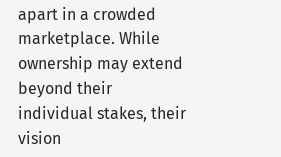apart in a crowded marketplace. While ownership may extend beyond their individual stakes, their vision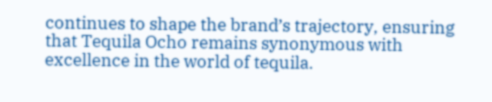continues to shape the brand’s trajectory, ensuring that Tequila Ocho remains synonymous with excellence in the world of tequila.